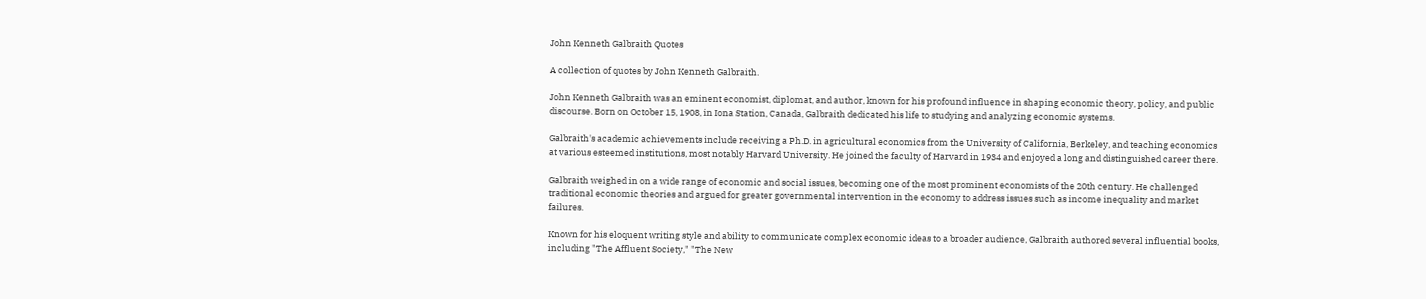John Kenneth Galbraith Quotes

A collection of quotes by John Kenneth Galbraith.

John Kenneth Galbraith was an eminent economist, diplomat, and author, known for his profound influence in shaping economic theory, policy, and public discourse. Born on October 15, 1908, in Iona Station, Canada, Galbraith dedicated his life to studying and analyzing economic systems.

Galbraith's academic achievements include receiving a Ph.D. in agricultural economics from the University of California, Berkeley, and teaching economics at various esteemed institutions, most notably Harvard University. He joined the faculty of Harvard in 1934 and enjoyed a long and distinguished career there.

Galbraith weighed in on a wide range of economic and social issues, becoming one of the most prominent economists of the 20th century. He challenged traditional economic theories and argued for greater governmental intervention in the economy to address issues such as income inequality and market failures.

Known for his eloquent writing style and ability to communicate complex economic ideas to a broader audience, Galbraith authored several influential books, including "The Affluent Society," "The New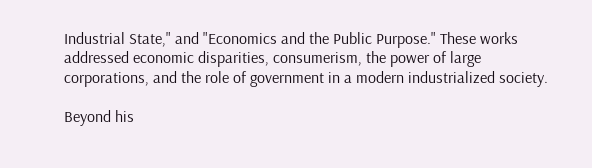Industrial State," and "Economics and the Public Purpose." These works addressed economic disparities, consumerism, the power of large corporations, and the role of government in a modern industrialized society.

Beyond his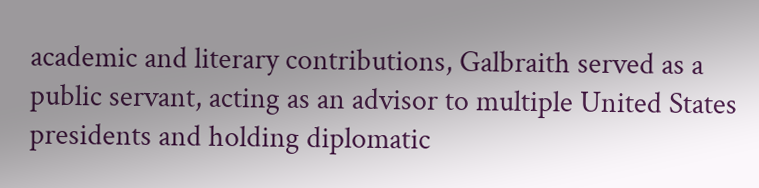academic and literary contributions, Galbraith served as a public servant, acting as an advisor to multiple United States presidents and holding diplomatic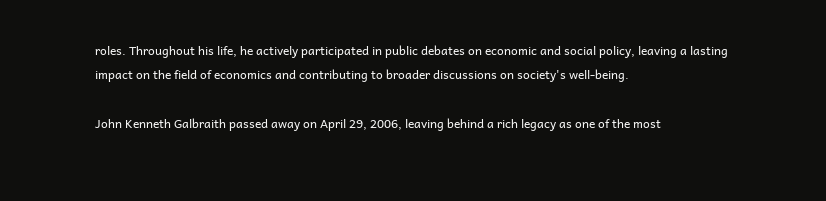roles. Throughout his life, he actively participated in public debates on economic and social policy, leaving a lasting impact on the field of economics and contributing to broader discussions on society's well-being.

John Kenneth Galbraith passed away on April 29, 2006, leaving behind a rich legacy as one of the most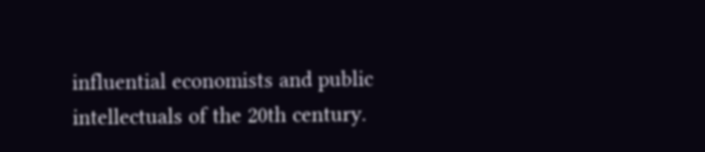influential economists and public intellectuals of the 20th century.